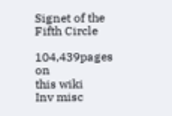Signet of the Fifth Circle

104,439pages on
this wiki
Inv misc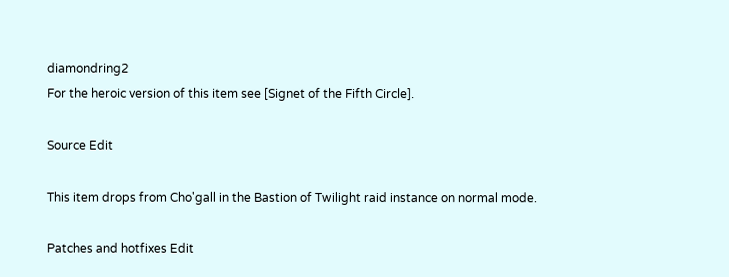diamondring2
For the heroic version of this item see [Signet of the Fifth Circle].

Source Edit

This item drops from Cho'gall in the Bastion of Twilight raid instance on normal mode.

Patches and hotfixes Edit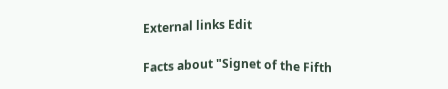External links Edit

Facts about "Signet of the Fifth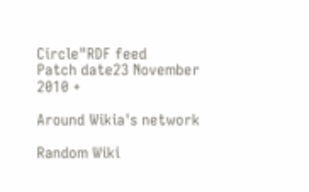Circle"RDF feed
Patch date23 November 2010 +

Around Wikia's network

Random Wiki